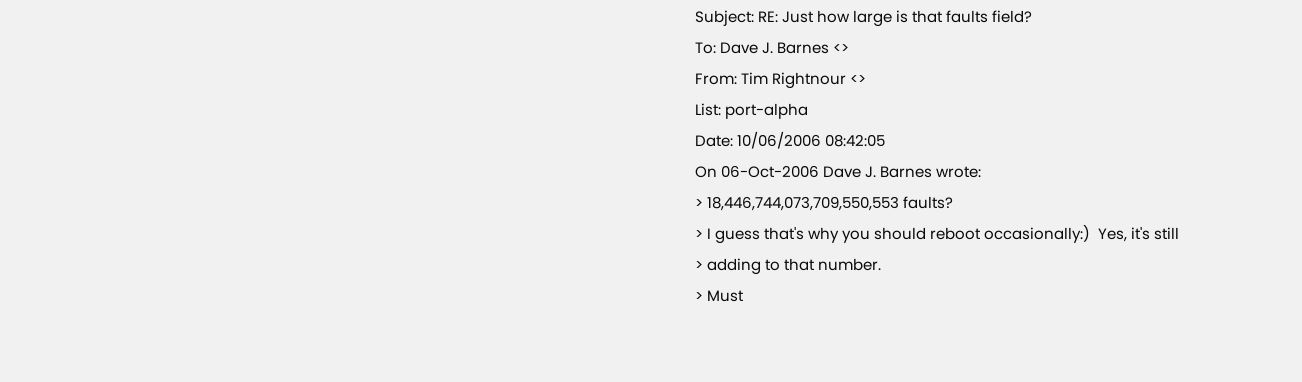Subject: RE: Just how large is that faults field?
To: Dave J. Barnes <>
From: Tim Rightnour <>
List: port-alpha
Date: 10/06/2006 08:42:05
On 06-Oct-2006 Dave J. Barnes wrote:
> 18,446,744,073,709,550,553 faults?
> I guess that's why you should reboot occasionally:)  Yes, it's still
> adding to that number.
> Must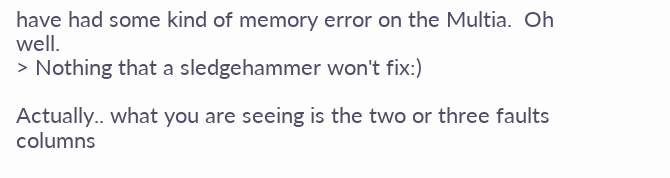have had some kind of memory error on the Multia.  Oh well.
> Nothing that a sledgehammer won't fix:)

Actually.. what you are seeing is the two or three faults columns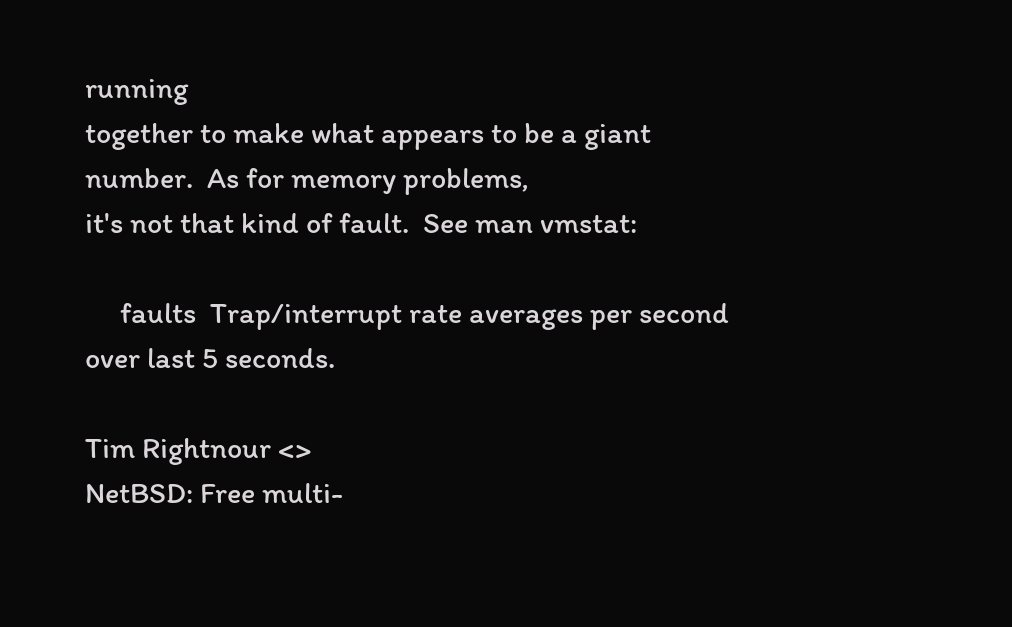running
together to make what appears to be a giant number.  As for memory problems,
it's not that kind of fault.  See man vmstat:

     faults  Trap/interrupt rate averages per second over last 5 seconds.

Tim Rightnour <>
NetBSD: Free multi-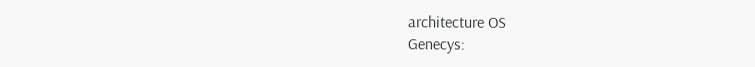architecture OS
Genecys: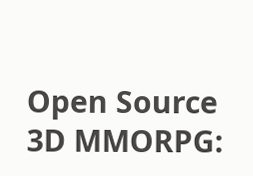Open Source 3D MMORPG: